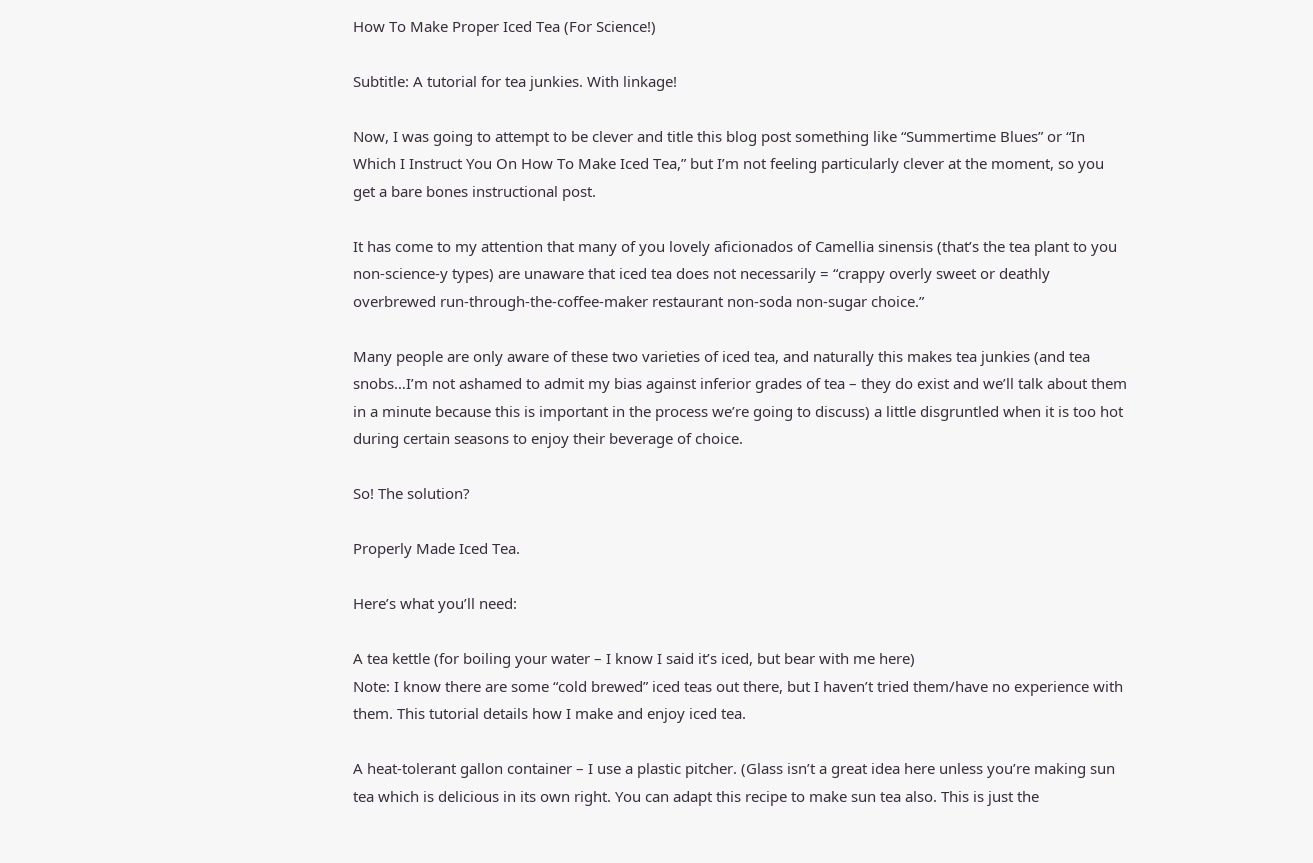How To Make Proper Iced Tea (For Science!)

Subtitle: A tutorial for tea junkies. With linkage!

Now, I was going to attempt to be clever and title this blog post something like “Summertime Blues” or “In Which I Instruct You On How To Make Iced Tea,” but I’m not feeling particularly clever at the moment, so you get a bare bones instructional post.

It has come to my attention that many of you lovely aficionados of Camellia sinensis (that’s the tea plant to you non-science-y types) are unaware that iced tea does not necessarily = “crappy overly sweet or deathly overbrewed run-through-the-coffee-maker restaurant non-soda non-sugar choice.”

Many people are only aware of these two varieties of iced tea, and naturally this makes tea junkies (and tea snobs…I’m not ashamed to admit my bias against inferior grades of tea – they do exist and we’ll talk about them in a minute because this is important in the process we’re going to discuss) a little disgruntled when it is too hot during certain seasons to enjoy their beverage of choice.

So! The solution?

Properly Made Iced Tea.

Here’s what you’ll need:

A tea kettle (for boiling your water – I know I said it’s iced, but bear with me here)
Note: I know there are some “cold brewed” iced teas out there, but I haven’t tried them/have no experience with them. This tutorial details how I make and enjoy iced tea.

A heat-tolerant gallon container – I use a plastic pitcher. (Glass isn’t a great idea here unless you’re making sun tea which is delicious in its own right. You can adapt this recipe to make sun tea also. This is just the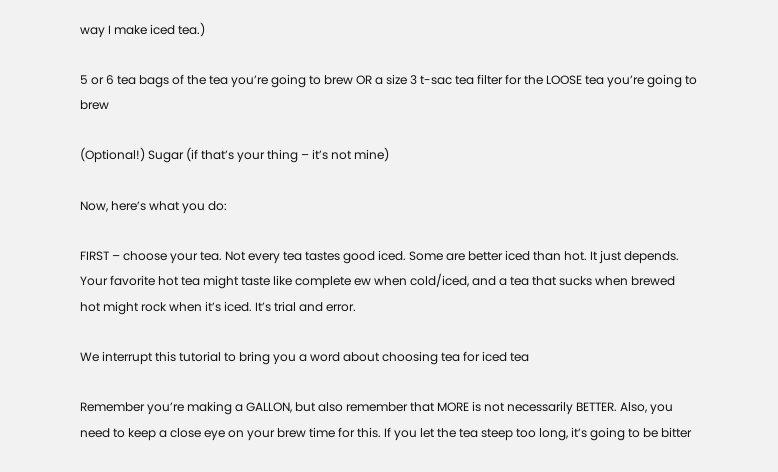way I make iced tea.)

5 or 6 tea bags of the tea you’re going to brew OR a size 3 t-sac tea filter for the LOOSE tea you’re going to brew

(Optional!) Sugar (if that’s your thing – it’s not mine)

Now, here’s what you do:

FIRST – choose your tea. Not every tea tastes good iced. Some are better iced than hot. It just depends. Your favorite hot tea might taste like complete ew when cold/iced, and a tea that sucks when brewed hot might rock when it’s iced. It’s trial and error.

We interrupt this tutorial to bring you a word about choosing tea for iced tea

Remember you’re making a GALLON, but also remember that MORE is not necessarily BETTER. Also, you need to keep a close eye on your brew time for this. If you let the tea steep too long, it’s going to be bitter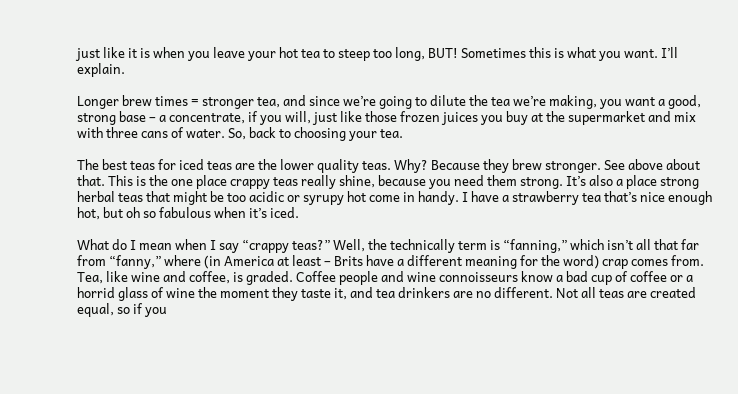just like it is when you leave your hot tea to steep too long, BUT! Sometimes this is what you want. I’ll explain.

Longer brew times = stronger tea, and since we’re going to dilute the tea we’re making, you want a good, strong base – a concentrate, if you will, just like those frozen juices you buy at the supermarket and mix with three cans of water. So, back to choosing your tea.

The best teas for iced teas are the lower quality teas. Why? Because they brew stronger. See above about that. This is the one place crappy teas really shine, because you need them strong. It’s also a place strong herbal teas that might be too acidic or syrupy hot come in handy. I have a strawberry tea that’s nice enough hot, but oh so fabulous when it’s iced.

What do I mean when I say “crappy teas?” Well, the technically term is “fanning,” which isn’t all that far from “fanny,” where (in America at least – Brits have a different meaning for the word) crap comes from. Tea, like wine and coffee, is graded. Coffee people and wine connoisseurs know a bad cup of coffee or a horrid glass of wine the moment they taste it, and tea drinkers are no different. Not all teas are created equal, so if you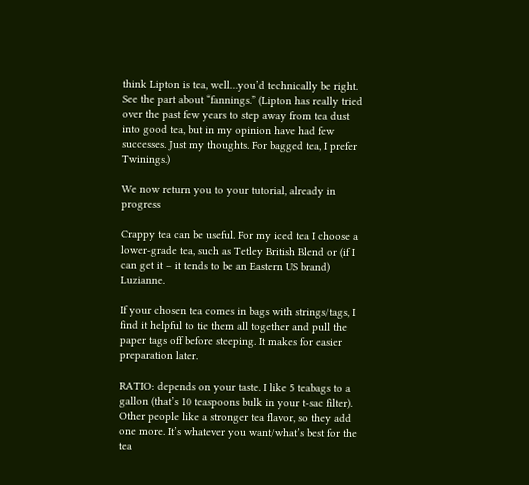think Lipton is tea, well…you’d technically be right. See the part about “fannings.” (Lipton has really tried over the past few years to step away from tea dust into good tea, but in my opinion have had few successes. Just my thoughts. For bagged tea, I prefer Twinings.)

We now return you to your tutorial, already in progress

Crappy tea can be useful. For my iced tea I choose a lower-grade tea, such as Tetley British Blend or (if I can get it – it tends to be an Eastern US brand) Luzianne.

If your chosen tea comes in bags with strings/tags, I find it helpful to tie them all together and pull the paper tags off before steeping. It makes for easier preparation later.

RATIO: depends on your taste. I like 5 teabags to a gallon (that’s 10 teaspoons bulk in your t-sac filter). Other people like a stronger tea flavor, so they add one more. It’s whatever you want/what’s best for the tea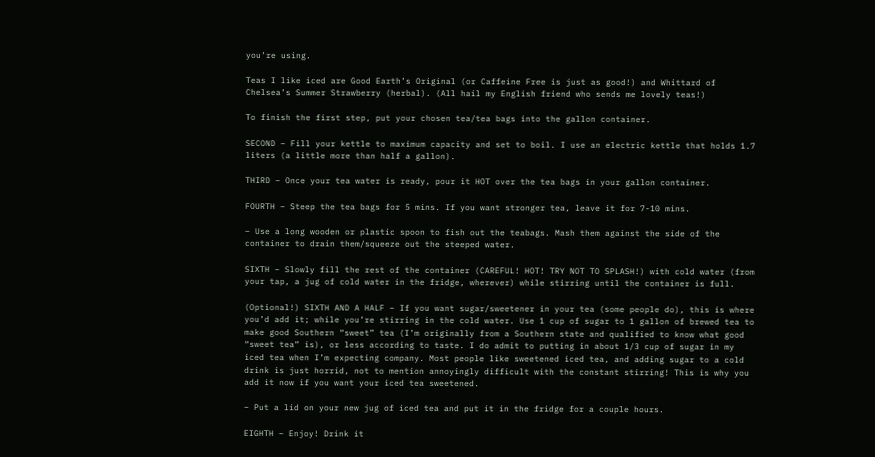you’re using.

Teas I like iced are Good Earth’s Original (or Caffeine Free is just as good!) and Whittard of Chelsea’s Summer Strawberry (herbal). (All hail my English friend who sends me lovely teas!)

To finish the first step, put your chosen tea/tea bags into the gallon container.

SECOND – Fill your kettle to maximum capacity and set to boil. I use an electric kettle that holds 1.7 liters (a little more than half a gallon).

THIRD – Once your tea water is ready, pour it HOT over the tea bags in your gallon container.

FOURTH – Steep the tea bags for 5 mins. If you want stronger tea, leave it for 7-10 mins.

– Use a long wooden or plastic spoon to fish out the teabags. Mash them against the side of the container to drain them/squeeze out the steeped water.

SIXTH – Slowly fill the rest of the container (CAREFUL! HOT! TRY NOT TO SPLASH!) with cold water (from your tap, a jug of cold water in the fridge, wherever) while stirring until the container is full.

(Optional!) SIXTH AND A HALF – If you want sugar/sweetener in your tea (some people do), this is where you’d add it; while you’re stirring in the cold water. Use 1 cup of sugar to 1 gallon of brewed tea to make good Southern “sweet” tea (I’m originally from a Southern state and qualified to know what good “sweet tea” is), or less according to taste. I do admit to putting in about 1/3 cup of sugar in my iced tea when I’m expecting company. Most people like sweetened iced tea, and adding sugar to a cold drink is just horrid, not to mention annoyingly difficult with the constant stirring! This is why you add it now if you want your iced tea sweetened.

– Put a lid on your new jug of iced tea and put it in the fridge for a couple hours.

EIGHTH – Enjoy! Drink it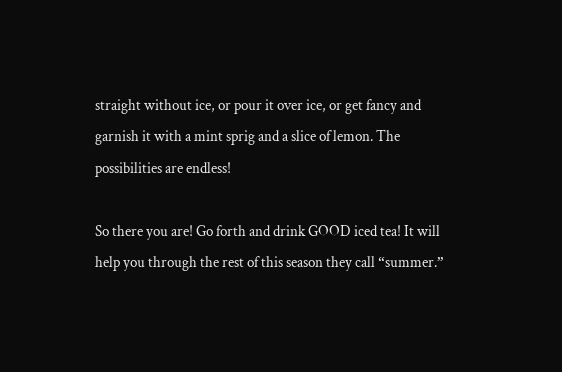straight without ice, or pour it over ice, or get fancy and garnish it with a mint sprig and a slice of lemon. The possibilities are endless!

So there you are! Go forth and drink GOOD iced tea! It will help you through the rest of this season they call “summer.”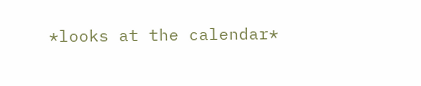*looks at the calendar*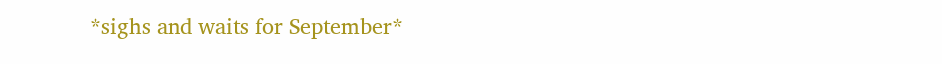*sighs and waits for September*